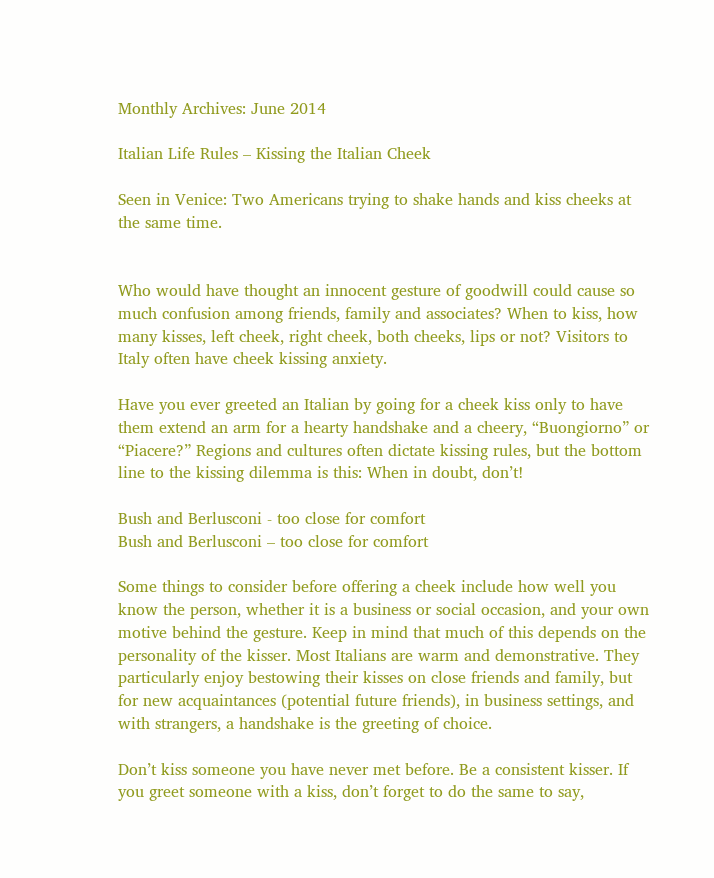Monthly Archives: June 2014

Italian Life Rules – Kissing the Italian Cheek

Seen in Venice: Two Americans trying to shake hands and kiss cheeks at the same time.


Who would have thought an innocent gesture of goodwill could cause so much confusion among friends, family and associates? When to kiss, how many kisses, left cheek, right cheek, both cheeks, lips or not? Visitors to Italy often have cheek kissing anxiety.

Have you ever greeted an Italian by going for a cheek kiss only to have them extend an arm for a hearty handshake and a cheery, “Buongiorno” or “Piacere?” Regions and cultures often dictate kissing rules, but the bottom line to the kissing dilemma is this: When in doubt, don’t!

Bush and Berlusconi - too close for comfort
Bush and Berlusconi – too close for comfort

Some things to consider before offering a cheek include how well you know the person, whether it is a business or social occasion, and your own motive behind the gesture. Keep in mind that much of this depends on the personality of the kisser. Most Italians are warm and demonstrative. They particularly enjoy bestowing their kisses on close friends and family, but for new acquaintances (potential future friends), in business settings, and with strangers, a handshake is the greeting of choice.

Don’t kiss someone you have never met before. Be a consistent kisser. If you greet someone with a kiss, don’t forget to do the same to say,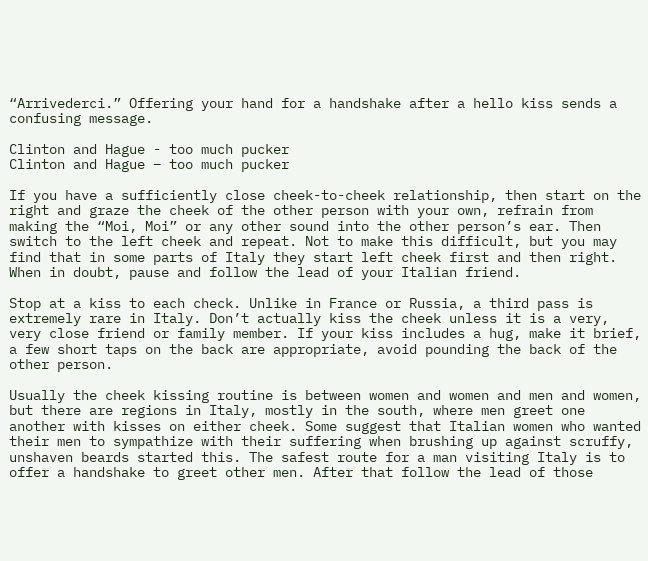“Arrivederci.” Offering your hand for a handshake after a hello kiss sends a confusing message.

Clinton and Hague - too much pucker
Clinton and Hague – too much pucker

If you have a sufficiently close cheek-to-cheek relationship, then start on the right and graze the cheek of the other person with your own, refrain from making the “Moi, Moi” or any other sound into the other person’s ear. Then switch to the left cheek and repeat. Not to make this difficult, but you may find that in some parts of Italy they start left cheek first and then right. When in doubt, pause and follow the lead of your Italian friend.

Stop at a kiss to each check. Unlike in France or Russia, a third pass is extremely rare in Italy. Don’t actually kiss the cheek unless it is a very, very close friend or family member. If your kiss includes a hug, make it brief, a few short taps on the back are appropriate, avoid pounding the back of the other person.

Usually the cheek kissing routine is between women and women and men and women, but there are regions in Italy, mostly in the south, where men greet one another with kisses on either cheek. Some suggest that Italian women who wanted their men to sympathize with their suffering when brushing up against scruffy, unshaven beards started this. The safest route for a man visiting Italy is to offer a handshake to greet other men. After that follow the lead of those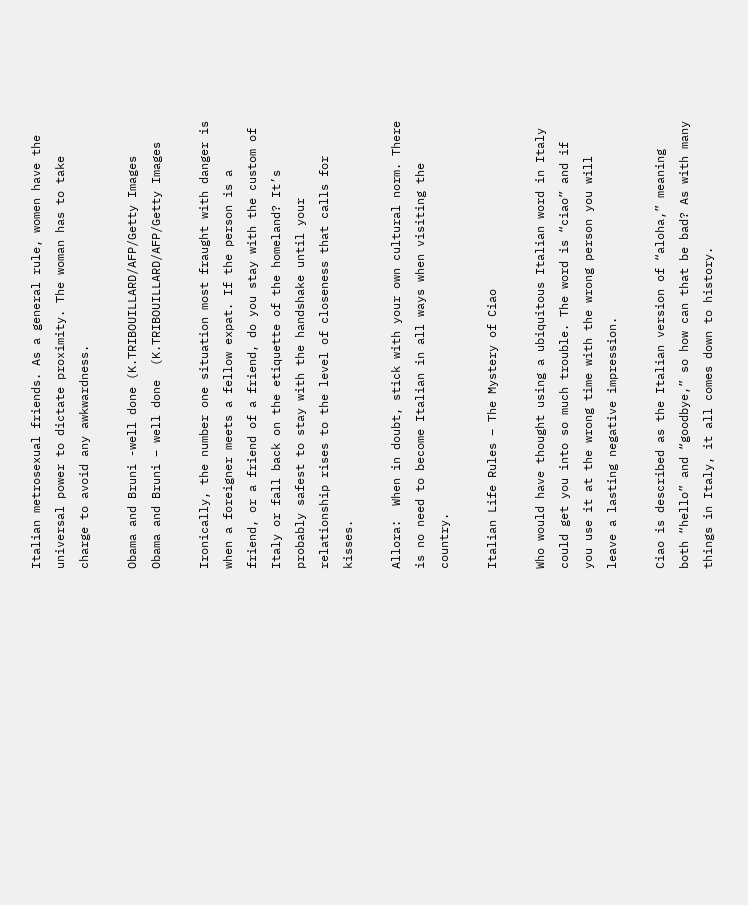Italian metrosexual friends. As a general rule, women have the universal power to dictate proximity. The woman has to take charge to avoid any awkwardness.

Obama and Bruni -well done (K.TRIBOUILLARD/AFP/Getty Images
Obama and Bruni – well done  (K.TRIBOUILLARD/AFP/Getty Images

Ironically, the number one situation most fraught with danger is when a foreigner meets a fellow expat. If the person is a friend, or a friend of a friend, do you stay with the custom of Italy or fall back on the etiquette of the homeland? It’s probably safest to stay with the handshake until your relationship rises to the level of closeness that calls for kisses.

Allora:  When in doubt, stick with your own cultural norm. There is no need to become Italian in all ways when visiting the country.

Italian Life Rules – The Mystery of Ciao

Who would have thought using a ubiquitous Italian word in Italy could get you into so much trouble. The word is “ciao” and if you use it at the wrong time with the wrong person you will leave a lasting negative impression.

Ciao is described as the Italian version of “aloha,” meaning both “hello” and “goodbye,” so how can that be bad? As with many things in Italy, it all comes down to history.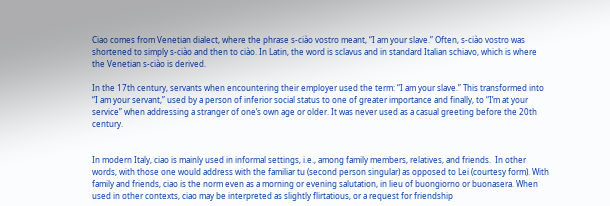Ciao comes from Venetian dialect, where the phrase s-ciào vostro meant, “I am your slave.” Often, s-ciào vostro was shortened to simply s-ciào and then to ciào. In Latin, the word is sclavus and in standard Italian schiavo, which is where the Venetian s-ciào is derived.

In the 17th century, servants when encountering their employer used the term: “I am your slave.” This transformed into “I am your servant,” used by a person of inferior social status to one of greater importance and finally, to “I’m at your service” when addressing a stranger of one’s own age or older. It was never used as a casual greeting before the 20th century.


In modern Italy, ciao is mainly used in informal settings, i.e., among family members, relatives, and friends.  In other words, with those one would address with the familiar tu (second person singular) as opposed to Lei (courtesy form). With family and friends, ciao is the norm even as a morning or evening salutation, in lieu of buongiorno or buonasera. When used in other contexts, ciao may be interpreted as slightly flirtatious, or a request for friendship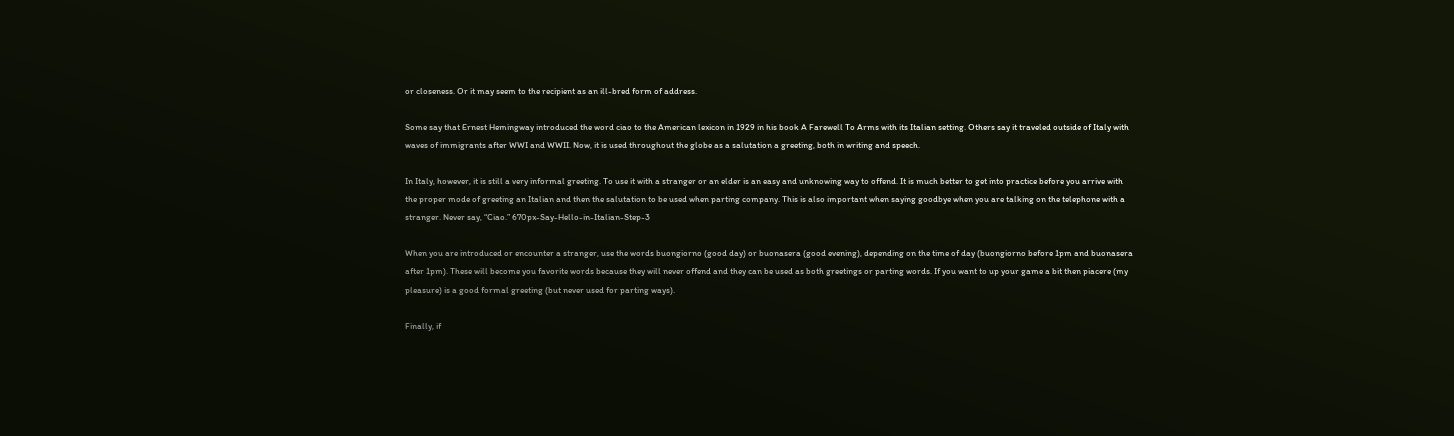or closeness. Or it may seem to the recipient as an ill-bred form of address.

Some say that Ernest Hemingway introduced the word ciao to the American lexicon in 1929 in his book A Farewell To Arms with its Italian setting. Others say it traveled outside of Italy with waves of immigrants after WWI and WWII. Now, it is used throughout the globe as a salutation a greeting, both in writing and speech.

In Italy, however, it is still a very informal greeting. To use it with a stranger or an elder is an easy and unknowing way to offend. It is much better to get into practice before you arrive with the proper mode of greeting an Italian and then the salutation to be used when parting company. This is also important when saying goodbye when you are talking on the telephone with a stranger. Never say, “Ciao.” 670px-Say-Hello-in-Italian-Step-3

When you are introduced or encounter a stranger, use the words buongiorno (good day) or buonasera (good evening), depending on the time of day (buongiorno before 1pm and buonasera after 1pm). These will become you favorite words because they will never offend and they can be used as both greetings or parting words. If you want to up your game a bit then piacere (my pleasure) is a good formal greeting (but never used for parting ways).

Finally, if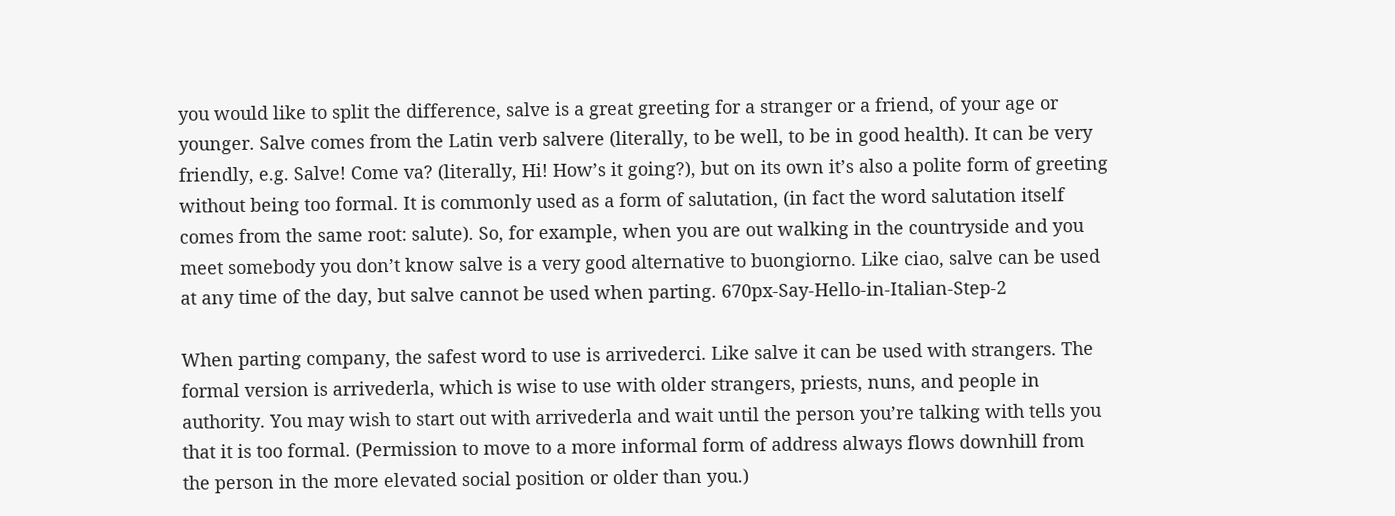you would like to split the difference, salve is a great greeting for a stranger or a friend, of your age or younger. Salve comes from the Latin verb salvere (literally, to be well, to be in good health). It can be very friendly, e.g. Salve! Come va? (literally, Hi! How’s it going?), but on its own it’s also a polite form of greeting without being too formal. It is commonly used as a form of salutation, (in fact the word salutation itself comes from the same root: salute). So, for example, when you are out walking in the countryside and you meet somebody you don’t know salve is a very good alternative to buongiorno. Like ciao, salve can be used at any time of the day, but salve cannot be used when parting. 670px-Say-Hello-in-Italian-Step-2

When parting company, the safest word to use is arrivederci. Like salve it can be used with strangers. The formal version is arrivederla, which is wise to use with older strangers, priests, nuns, and people in authority. You may wish to start out with arrivederla and wait until the person you’re talking with tells you that it is too formal. (Permission to move to a more informal form of address always flows downhill from the person in the more elevated social position or older than you.)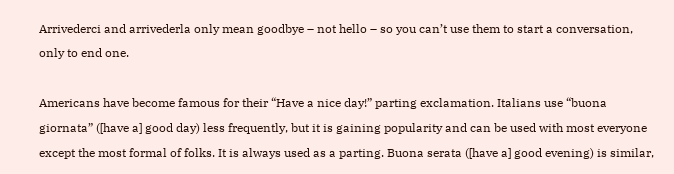Arrivederci and arrivederla only mean goodbye – not hello – so you can’t use them to start a conversation, only to end one.

Americans have become famous for their “Have a nice day!” parting exclamation. Italians use “buona giornata” ([have a] good day) less frequently, but it is gaining popularity and can be used with most everyone except the most formal of folks. It is always used as a parting. Buona serata ([have a] good evening) is similar,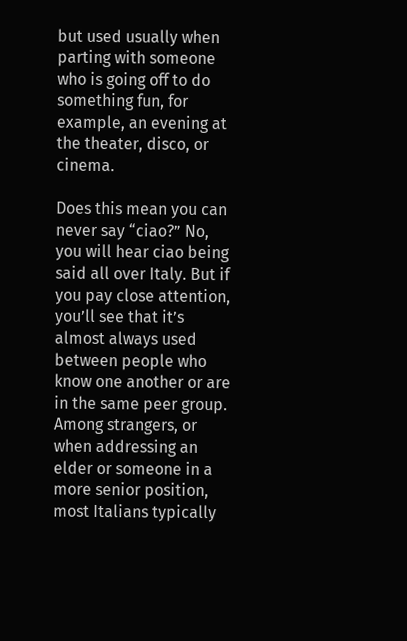but used usually when parting with someone who is going off to do something fun, for example, an evening at the theater, disco, or cinema.

Does this mean you can never say “ciao?” No, you will hear ciao being said all over Italy. But if you pay close attention, you’ll see that it’s almost always used between people who know one another or are in the same peer group. Among strangers, or when addressing an elder or someone in a more senior position, most Italians typically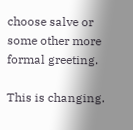choose salve or some other more formal greeting.

This is changing.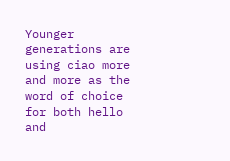Younger generations are using ciao more and more as the word of choice for both hello and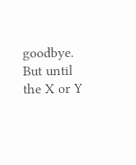goodbye. But until the X or Y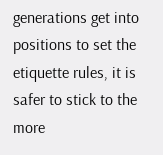generations get into positions to set the etiquette rules, it is safer to stick to the more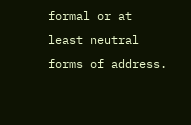formal or at least neutral forms of address.